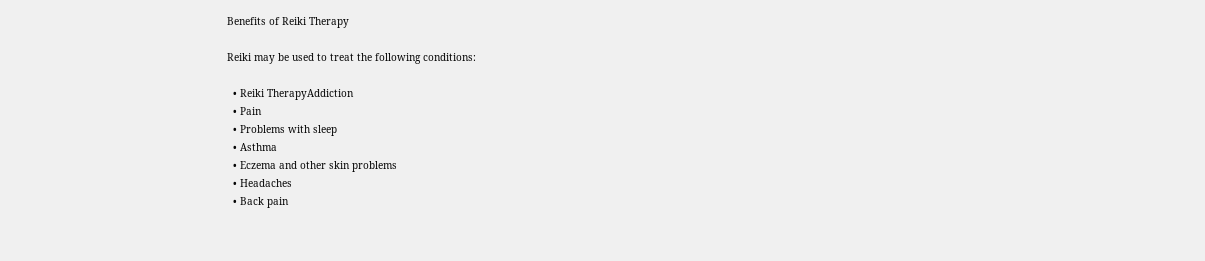Benefits of Reiki Therapy

Reiki may be used to treat the following conditions:

  • Reiki TherapyAddiction
  • Pain
  • Problems with sleep
  • Asthma
  • Eczema and other skin problems
  • Headaches
  • Back pain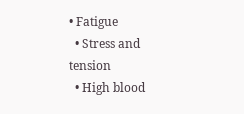• Fatigue
  • Stress and tension
  • High blood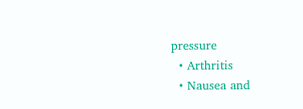pressure
  • Arthritis
  • Nausea and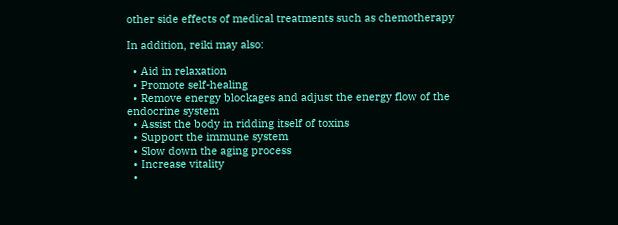other side effects of medical treatments such as chemotherapy

In addition, reiki may also:

  • Aid in relaxation
  • Promote self-healing
  • Remove energy blockages and adjust the energy flow of the endocrine system
  • Assist the body in ridding itself of toxins
  • Support the immune system
  • Slow down the aging process
  • Increase vitality
  •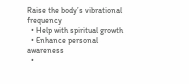Raise the body’s vibrational frequency
  • Help with spiritual growth
  • Enhance personal awareness
  •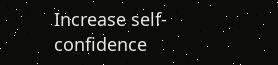Increase self-confidence